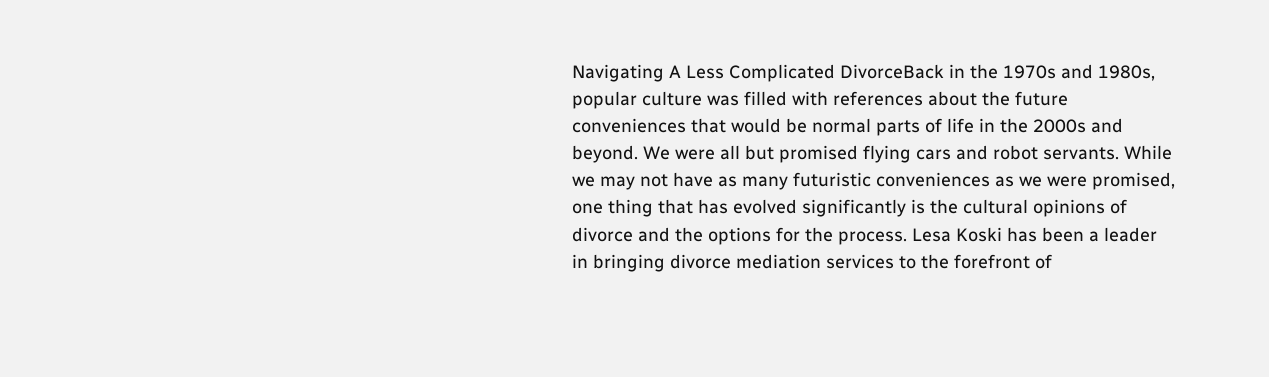Navigating A Less Complicated DivorceBack in the 1970s and 1980s, popular culture was filled with references about the future conveniences that would be normal parts of life in the 2000s and beyond. We were all but promised flying cars and robot servants. While we may not have as many futuristic conveniences as we were promised, one thing that has evolved significantly is the cultural opinions of divorce and the options for the process. Lesa Koski has been a leader in bringing divorce mediation services to the forefront of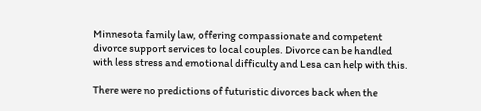Minnesota family law, offering compassionate and competent divorce support services to local couples. Divorce can be handled with less stress and emotional difficulty and Lesa can help with this.

There were no predictions of futuristic divorces back when the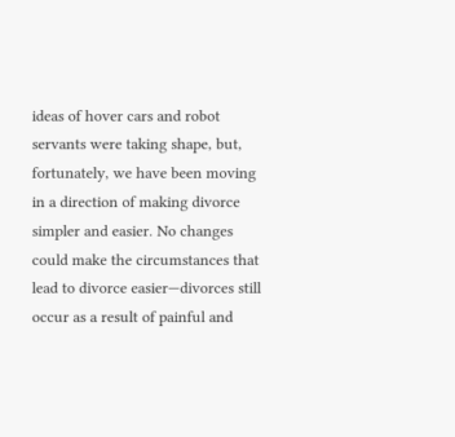ideas of hover cars and robot servants were taking shape, but, fortunately, we have been moving in a direction of making divorce simpler and easier. No changes could make the circumstances that lead to divorce easier—divorces still occur as a result of painful and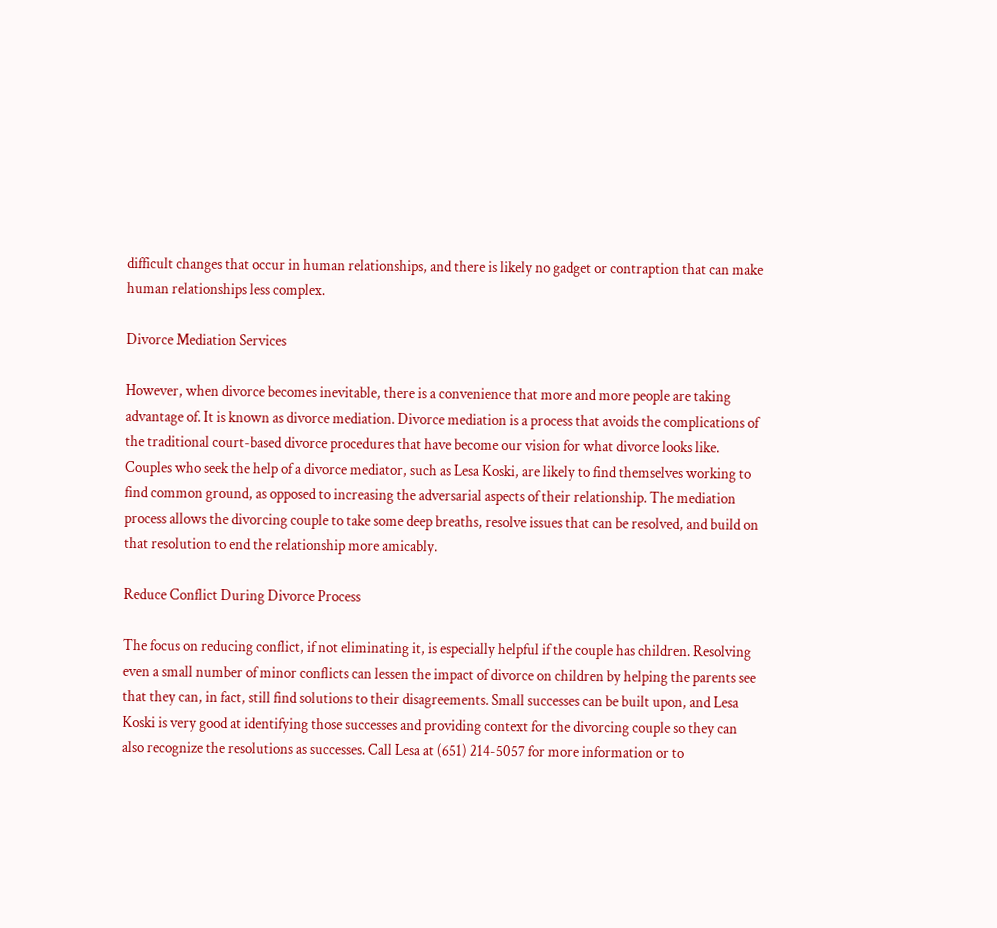difficult changes that occur in human relationships, and there is likely no gadget or contraption that can make human relationships less complex.

Divorce Mediation Services

However, when divorce becomes inevitable, there is a convenience that more and more people are taking advantage of. It is known as divorce mediation. Divorce mediation is a process that avoids the complications of the traditional court-based divorce procedures that have become our vision for what divorce looks like. Couples who seek the help of a divorce mediator, such as Lesa Koski, are likely to find themselves working to find common ground, as opposed to increasing the adversarial aspects of their relationship. The mediation process allows the divorcing couple to take some deep breaths, resolve issues that can be resolved, and build on that resolution to end the relationship more amicably.

Reduce Conflict During Divorce Process

The focus on reducing conflict, if not eliminating it, is especially helpful if the couple has children. Resolving even a small number of minor conflicts can lessen the impact of divorce on children by helping the parents see that they can, in fact, still find solutions to their disagreements. Small successes can be built upon, and Lesa Koski is very good at identifying those successes and providing context for the divorcing couple so they can also recognize the resolutions as successes. Call Lesa at (651) 214-5057 for more information or to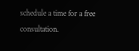schedule a time for a free consultation.